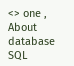<> one , About database SQL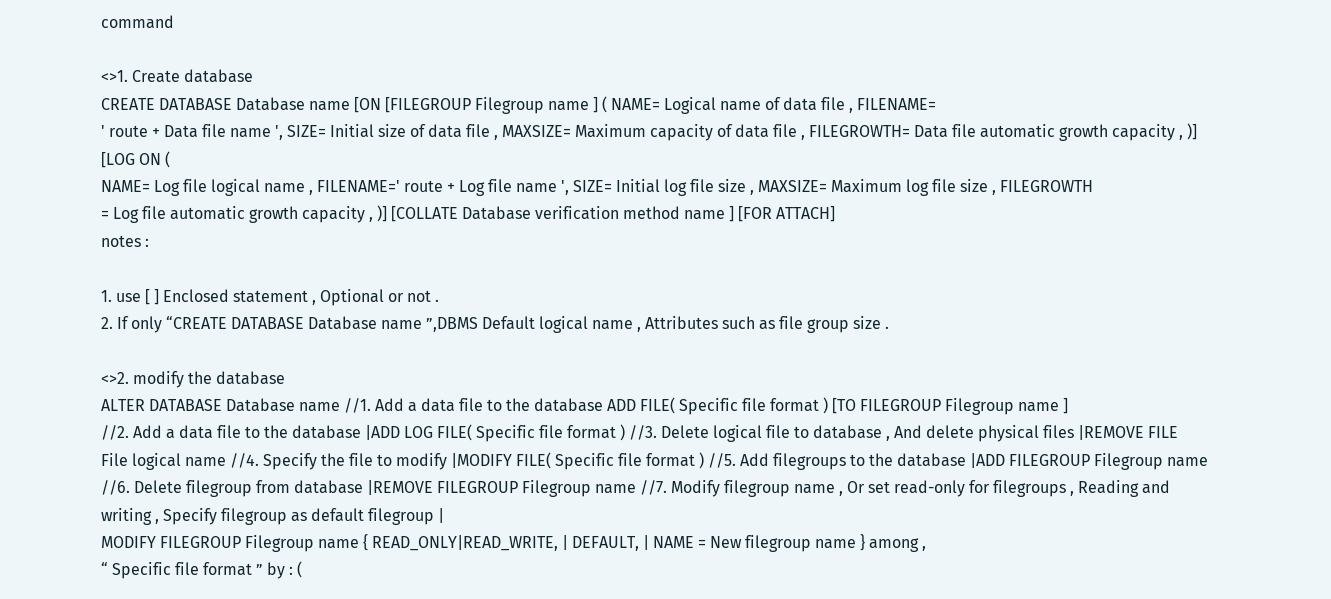command

<>1. Create database
CREATE DATABASE Database name [ON [FILEGROUP Filegroup name ] ( NAME= Logical name of data file , FILENAME=
' route + Data file name ', SIZE= Initial size of data file , MAXSIZE= Maximum capacity of data file , FILEGROWTH= Data file automatic growth capacity , )] [LOG ON (
NAME= Log file logical name , FILENAME=' route + Log file name ', SIZE= Initial log file size , MAXSIZE= Maximum log file size , FILEGROWTH
= Log file automatic growth capacity , )] [COLLATE Database verification method name ] [FOR ATTACH]
notes :

1. use [ ] Enclosed statement , Optional or not .
2. If only “CREATE DATABASE Database name ”,DBMS Default logical name , Attributes such as file group size .

<>2. modify the database
ALTER DATABASE Database name //1. Add a data file to the database ADD FILE( Specific file format ) [TO FILEGROUP Filegroup name ]
//2. Add a data file to the database |ADD LOG FILE( Specific file format ) //3. Delete logical file to database , And delete physical files |REMOVE FILE
File logical name //4. Specify the file to modify |MODIFY FILE( Specific file format ) //5. Add filegroups to the database |ADD FILEGROUP Filegroup name
//6. Delete filegroup from database |REMOVE FILEGROUP Filegroup name //7. Modify filegroup name , Or set read-only for filegroups , Reading and writing , Specify filegroup as default filegroup |
MODIFY FILEGROUP Filegroup name { READ_ONLY|READ_WRITE, | DEFAULT, | NAME = New filegroup name } among ,
“ Specific file format ” by : (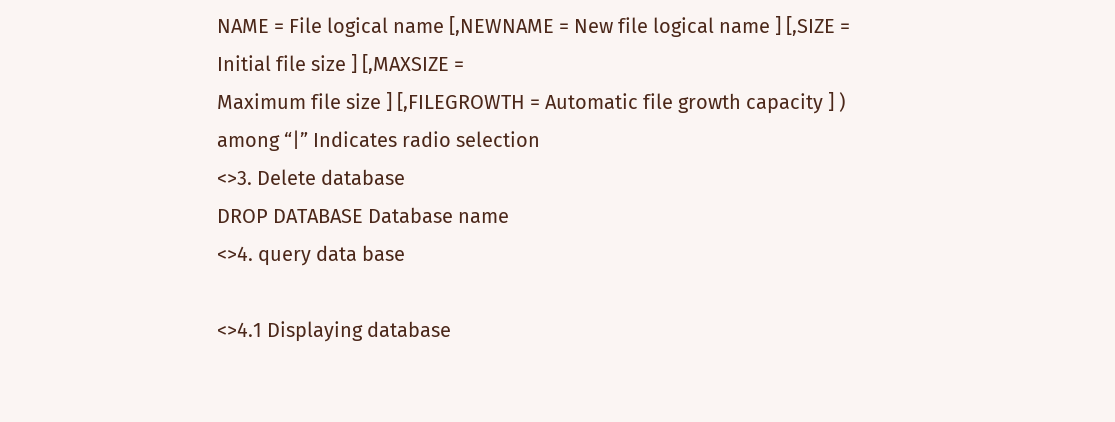NAME = File logical name [,NEWNAME = New file logical name ] [,SIZE = Initial file size ] [,MAXSIZE =
Maximum file size ] [,FILEGROWTH = Automatic file growth capacity ] ) among “|” Indicates radio selection
<>3. Delete database
DROP DATABASE Database name
<>4. query data base

<>4.1 Displaying database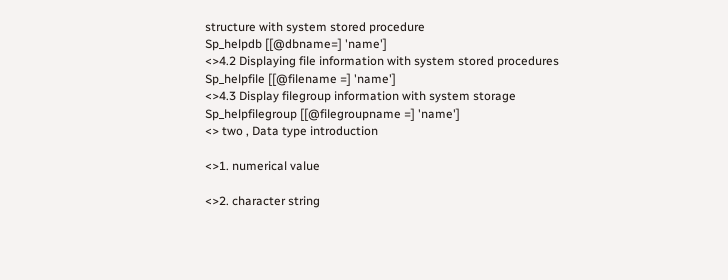structure with system stored procedure
Sp_helpdb [[@dbname=] 'name']
<>4.2 Displaying file information with system stored procedures
Sp_helpfile [[@filename =] 'name']
<>4.3 Display filegroup information with system storage
Sp_helpfilegroup [[@filegroupname =] 'name']
<> two , Data type introduction

<>1. numerical value

<>2. character string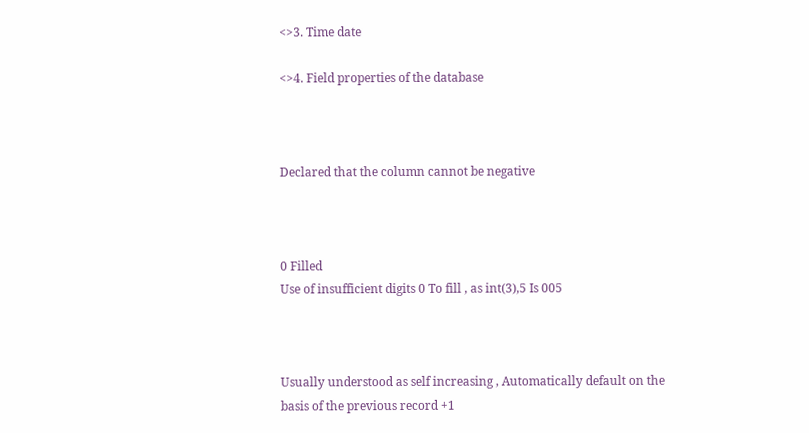<>3. Time date

<>4. Field properties of the database



Declared that the column cannot be negative



0 Filled
Use of insufficient digits 0 To fill , as int(3),5 Is 005



Usually understood as self increasing , Automatically default on the basis of the previous record +1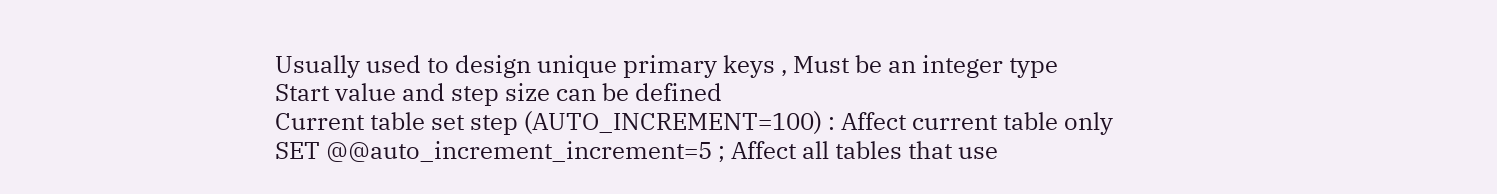Usually used to design unique primary keys , Must be an integer type
Start value and step size can be defined
Current table set step (AUTO_INCREMENT=100) : Affect current table only
SET @@auto_increment_increment=5 ; Affect all tables that use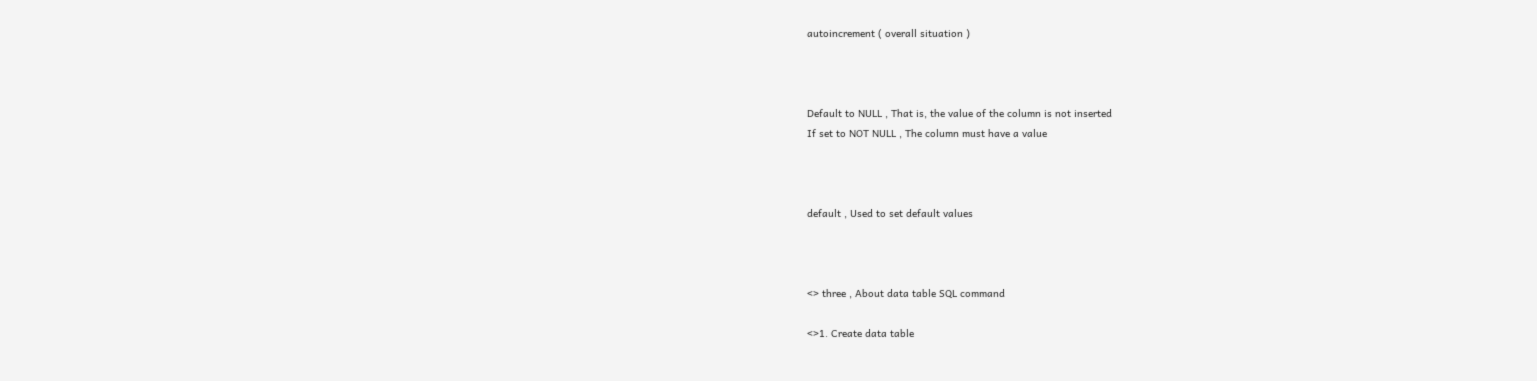autoincrement ( overall situation )



Default to NULL , That is, the value of the column is not inserted
If set to NOT NULL , The column must have a value



default , Used to set default values



<> three , About data table SQL command

<>1. Create data table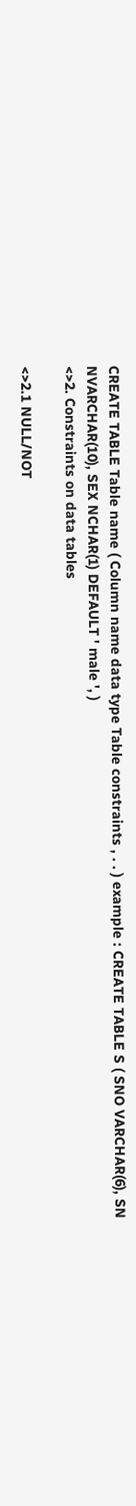CREATE TABLE Table name ( Column name data type Table constraints , . . ) example : CREATE TABLE S ( SNO VARCHAR(6), SN
NVARCHAR(10), SEX NCHAR(1) DEFAULT ' male ', )
<>2. Constraints on data tables

<>2.1 NULL/NOT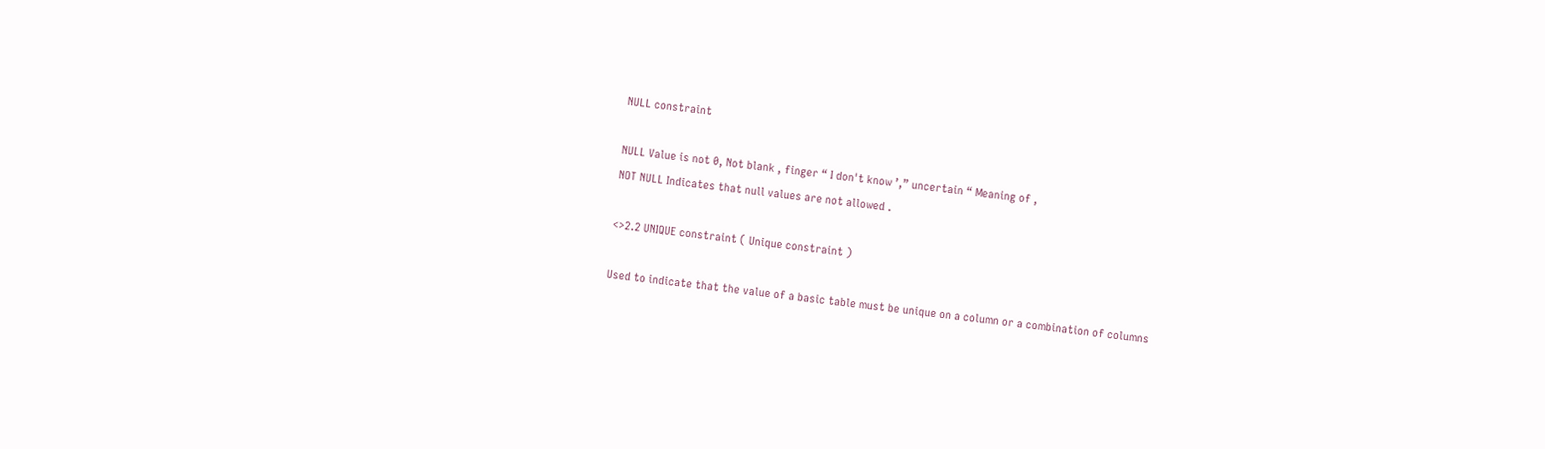NULL constraint

NULL Value is not 0, Not blank , finger “ I don't know ’,” uncertain “ Meaning of ,
NOT NULL Indicates that null values are not allowed .

<>2.2 UNIQUE constraint ( Unique constraint )

Used to indicate that the value of a basic table must be unique on a column or a combination of columns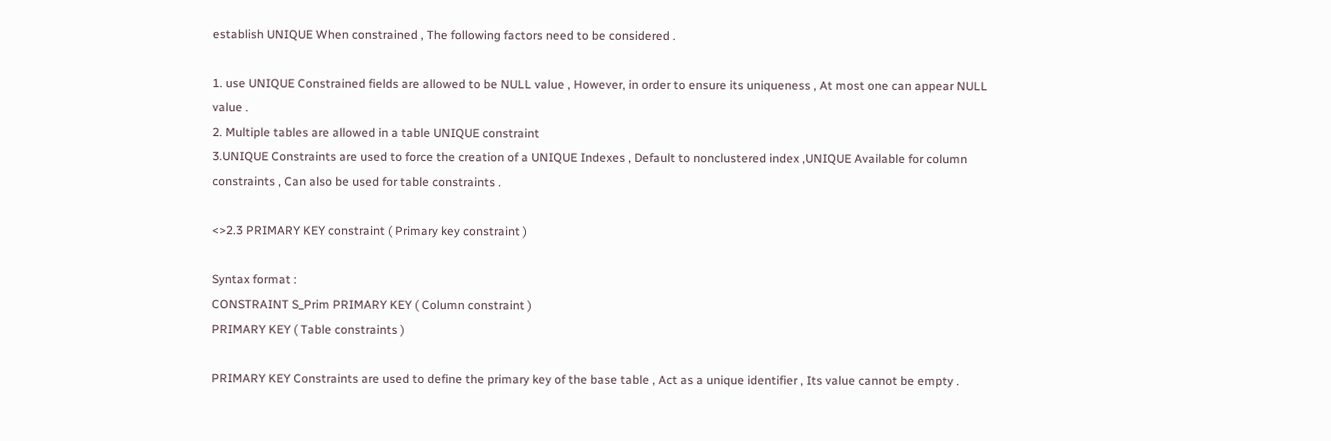establish UNIQUE When constrained , The following factors need to be considered .

1. use UNIQUE Constrained fields are allowed to be NULL value , However, in order to ensure its uniqueness , At most one can appear NULL value .
2. Multiple tables are allowed in a table UNIQUE constraint
3.UNIQUE Constraints are used to force the creation of a UNIQUE Indexes , Default to nonclustered index ,UNIQUE Available for column constraints , Can also be used for table constraints .

<>2.3 PRIMARY KEY constraint ( Primary key constraint )

Syntax format :
CONSTRAINT S_Prim PRIMARY KEY ( Column constraint )
PRIMARY KEY ( Table constraints )

PRIMARY KEY Constraints are used to define the primary key of the base table , Act as a unique identifier , Its value cannot be empty .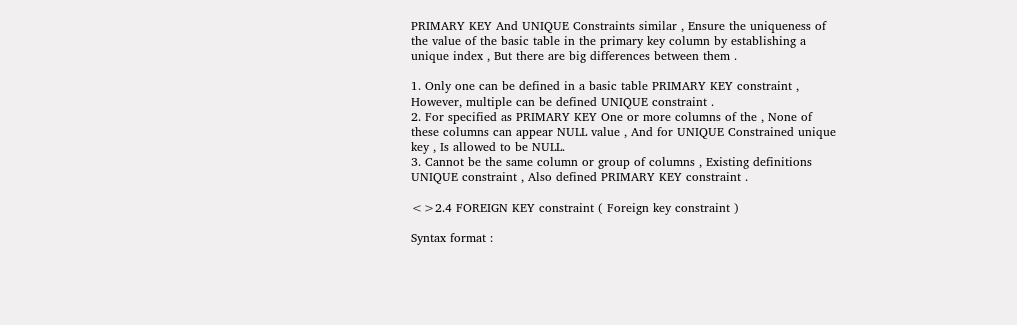PRIMARY KEY And UNIQUE Constraints similar , Ensure the uniqueness of the value of the basic table in the primary key column by establishing a unique index , But there are big differences between them .

1. Only one can be defined in a basic table PRIMARY KEY constraint , However, multiple can be defined UNIQUE constraint .
2. For specified as PRIMARY KEY One or more columns of the , None of these columns can appear NULL value , And for UNIQUE Constrained unique key , Is allowed to be NULL.
3. Cannot be the same column or group of columns , Existing definitions UNIQUE constraint , Also defined PRIMARY KEY constraint .

<>2.4 FOREIGN KEY constraint ( Foreign key constraint )

Syntax format :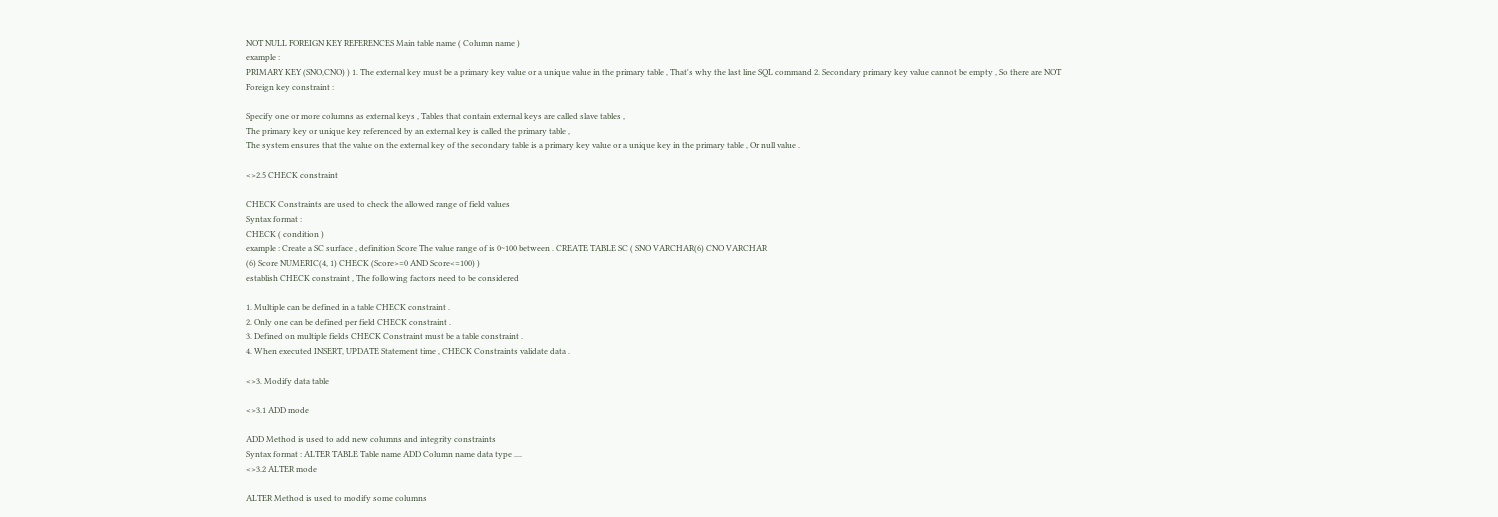NOT NULL FOREIGN KEY REFERENCES Main table name ( Column name )
example :
PRIMARY KEY (SNO,CNO) ) 1. The external key must be a primary key value or a unique value in the primary table , That's why the last line SQL command 2. Secondary primary key value cannot be empty , So there are NOT
Foreign key constraint :

Specify one or more columns as external keys , Tables that contain external keys are called slave tables ,
The primary key or unique key referenced by an external key is called the primary table ,
The system ensures that the value on the external key of the secondary table is a primary key value or a unique key in the primary table , Or null value .

<>2.5 CHECK constraint

CHECK Constraints are used to check the allowed range of field values
Syntax format :
CHECK ( condition )
example : Create a SC surface , definition Score The value range of is 0~100 between . CREATE TABLE SC ( SNO VARCHAR(6) CNO VARCHAR
(6) Score NUMERIC(4, 1) CHECK (Score>=0 AND Score<=100) )
establish CHECK constraint , The following factors need to be considered

1. Multiple can be defined in a table CHECK constraint .
2. Only one can be defined per field CHECK constraint .
3. Defined on multiple fields CHECK Constraint must be a table constraint .
4. When executed INSERT, UPDATE Statement time , CHECK Constraints validate data .

<>3. Modify data table

<>3.1 ADD mode

ADD Method is used to add new columns and integrity constraints
Syntax format : ALTER TABLE Table name ADD Column name data type ....
<>3.2 ALTER mode

ALTER Method is used to modify some columns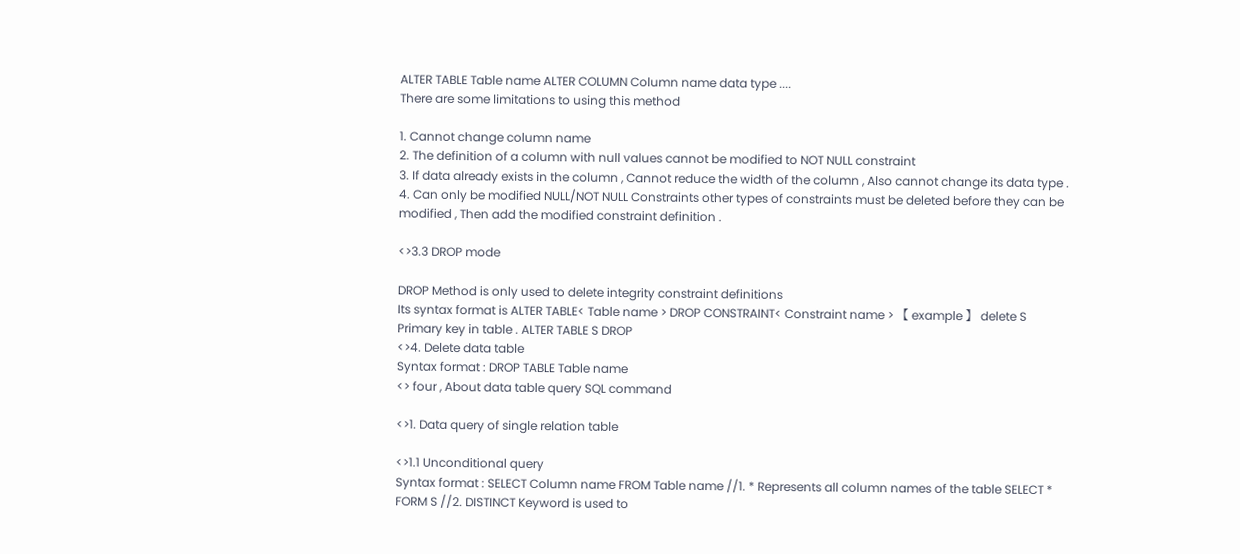ALTER TABLE Table name ALTER COLUMN Column name data type ....
There are some limitations to using this method

1. Cannot change column name
2. The definition of a column with null values cannot be modified to NOT NULL constraint
3. If data already exists in the column , Cannot reduce the width of the column , Also cannot change its data type .
4. Can only be modified NULL/NOT NULL Constraints other types of constraints must be deleted before they can be modified , Then add the modified constraint definition .

<>3.3 DROP mode

DROP Method is only used to delete integrity constraint definitions
Its syntax format is ALTER TABLE< Table name > DROP CONSTRAINT< Constraint name > 【 example 】 delete S Primary key in table . ALTER TABLE S DROP
<>4. Delete data table
Syntax format : DROP TABLE Table name
<> four , About data table query SQL command

<>1. Data query of single relation table

<>1.1 Unconditional query
Syntax format : SELECT Column name FROM Table name //1. * Represents all column names of the table SELECT * FORM S //2. DISTINCT Keyword is used to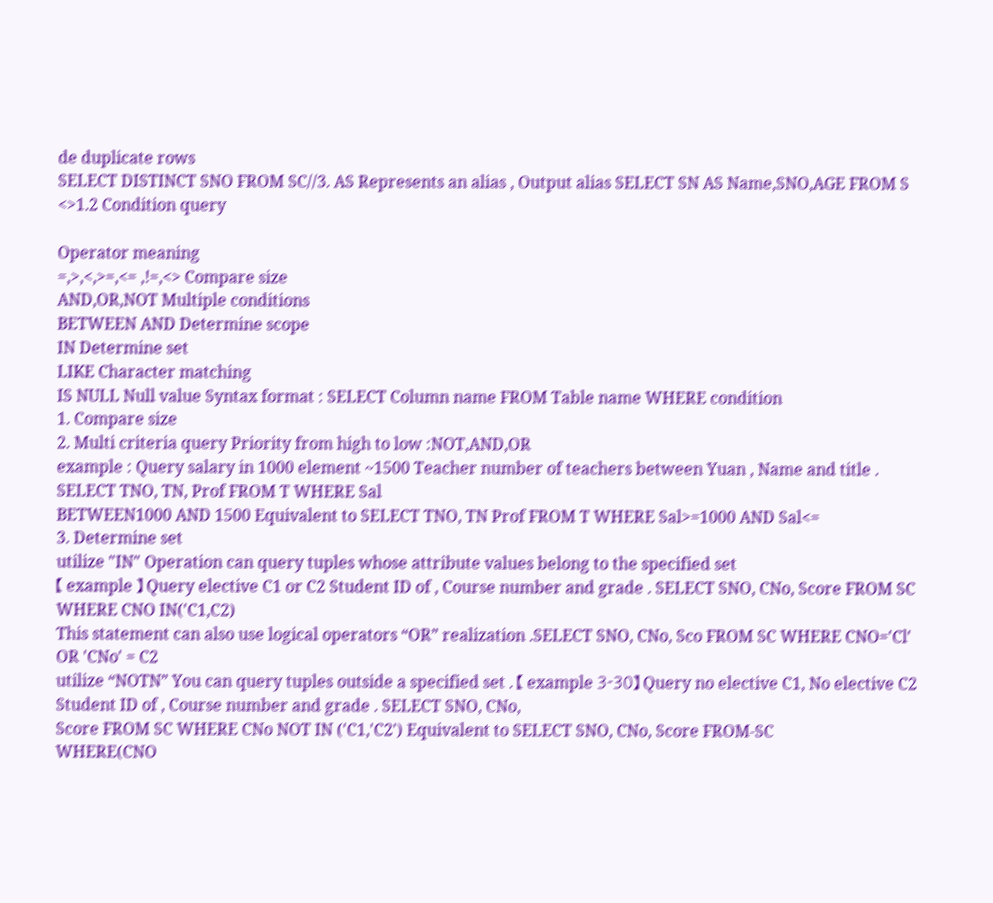de duplicate rows
SELECT DISTINCT SNO FROM SC//3. AS Represents an alias , Output alias SELECT SN AS Name,SNO,AGE FROM S
<>1.2 Condition query

Operator meaning
=,>,<,>=,<= ,!=,<> Compare size
AND,OR,NOT Multiple conditions
BETWEEN AND Determine scope
IN Determine set
LIKE Character matching
IS NULL Null value Syntax format : SELECT Column name FROM Table name WHERE condition
1. Compare size
2. Multi criteria query Priority from high to low :NOT,AND,OR
example : Query salary in 1000 element ~1500 Teacher number of teachers between Yuan , Name and title . SELECT TNO, TN, Prof FROM T WHERE Sal
BETWEEN1000 AND 1500 Equivalent to SELECT TNO, TN Prof FROM T WHERE Sal>=1000 AND Sal<=
3. Determine set
utilize "IN" Operation can query tuples whose attribute values belong to the specified set
【 example 】 Query elective C1 or C2 Student ID of , Course number and grade . SELECT SNO, CNo, Score FROM SC WHERE CNO IN('C1,C2)
This statement can also use logical operators “OR” realization .SELECT SNO, CNo, Sco FROM SC WHERE CNO='Cl' OR 'CNo' = C2
utilize “NOTN” You can query tuples outside a specified set . 【 example 3-30】 Query no elective C1, No elective C2 Student ID of , Course number and grade . SELECT SNO, CNo,
Score FROM SC WHERE CNo NOT IN ('C1,'C2') Equivalent to SELECT SNO, CNo, Score FROM-SC
WHERE(CNO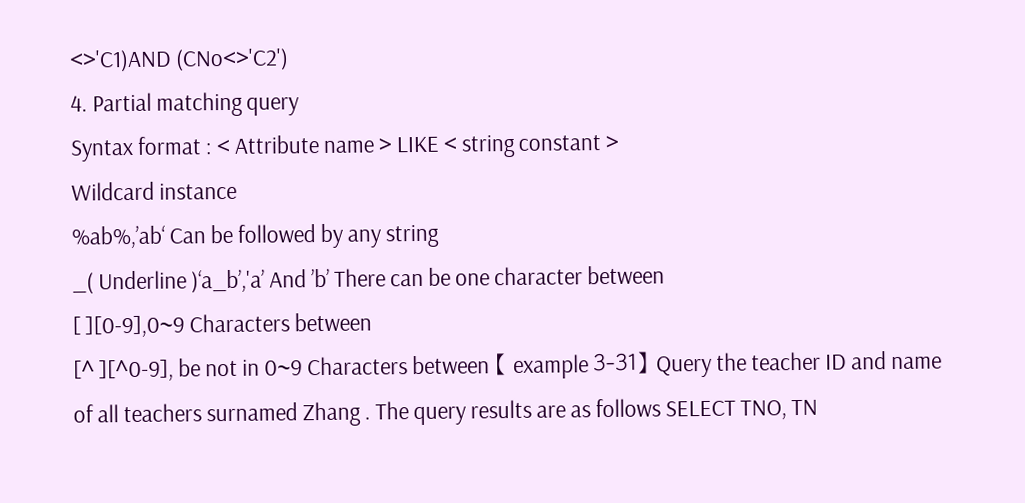<>'C1)AND (CNo<>'C2')
4. Partial matching query
Syntax format : < Attribute name > LIKE < string constant >
Wildcard instance
%ab%,’ab‘ Can be followed by any string
_( Underline )‘a_b’,'a’ And ’b’ There can be one character between
[ ][0-9],0~9 Characters between
[^ ][^0-9], be not in 0~9 Characters between 【 example 3-31】 Query the teacher ID and name of all teachers surnamed Zhang . The query results are as follows SELECT TNO, TN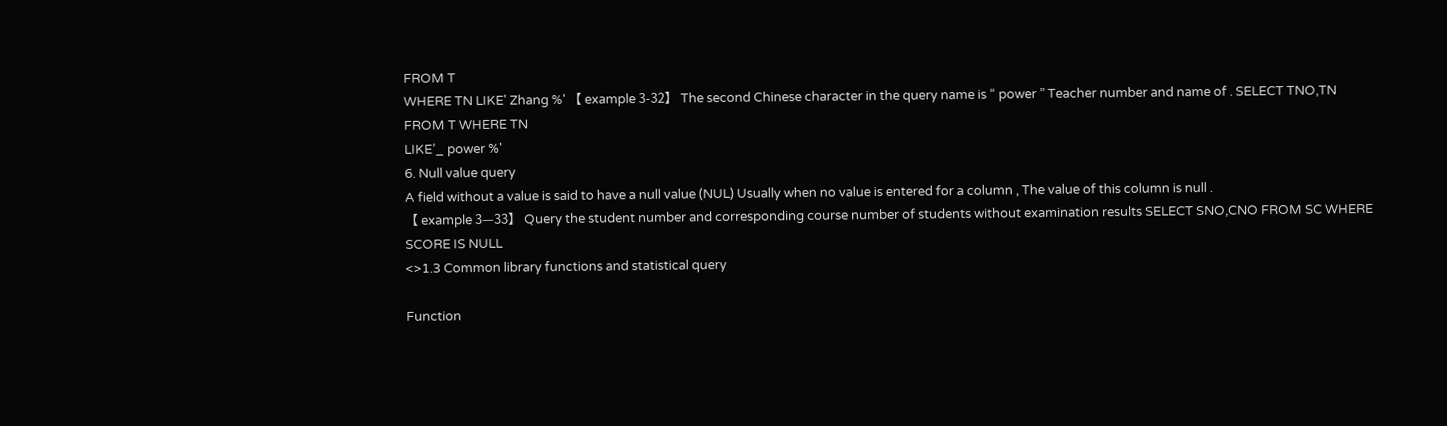FROM T
WHERE TN LIKE' Zhang %' 【 example 3-32】 The second Chinese character in the query name is “ power ” Teacher number and name of . SELECT TNO,TN FROM T WHERE TN
LIKE’_ power %'
6. Null value query
A field without a value is said to have a null value (NUL) Usually when no value is entered for a column , The value of this column is null .
【 example 3—33】 Query the student number and corresponding course number of students without examination results SELECT SNO,CNO FROM SC WHERE SCORE IS NULL
<>1.3 Common library functions and statistical query

Function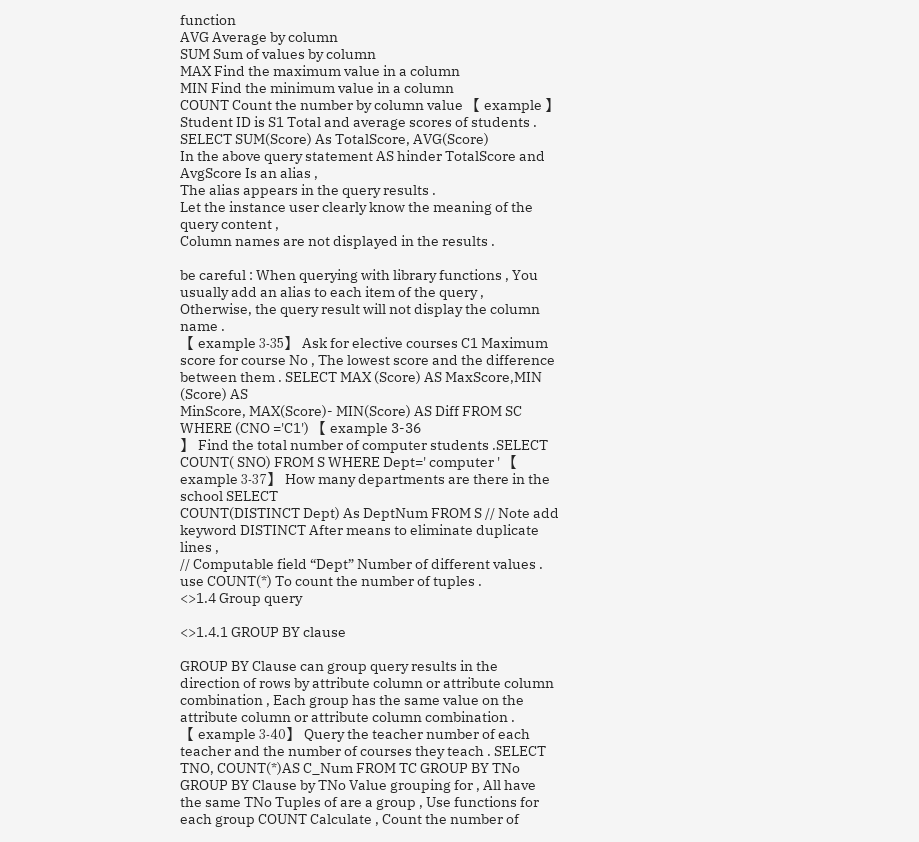function
AVG Average by column
SUM Sum of values by column
MAX Find the maximum value in a column
MIN Find the minimum value in a column
COUNT Count the number by column value 【 example 】 Student ID is S1 Total and average scores of students . SELECT SUM(Score) As TotalScore, AVG(Score)
In the above query statement AS hinder TotalScore and AvgScore Is an alias ,
The alias appears in the query results .
Let the instance user clearly know the meaning of the query content ,
Column names are not displayed in the results .

be careful : When querying with library functions , You usually add an alias to each item of the query ,
Otherwise, the query result will not display the column name .
【 example 3-35】 Ask for elective courses C1 Maximum score for course No , The lowest score and the difference between them . SELECT MAX (Score) AS MaxScore,MIN (Score) AS
MinScore, MAX(Score)- MIN(Score) AS Diff FROM SC WHERE (CNO ='C1') 【 example 3-36
】 Find the total number of computer students .SELECT COUNT( SNO) FROM S WHERE Dept=' computer ' 【 example 3-37】 How many departments are there in the school SELECT
COUNT(DISTINCT Dept) As DeptNum FROM S // Note add keyword DISTINCT After means to eliminate duplicate lines ,
// Computable field “Dept” Number of different values . use COUNT(*) To count the number of tuples .
<>1.4 Group query

<>1.4.1 GROUP BY clause

GROUP BY Clause can group query results in the direction of rows by attribute column or attribute column combination , Each group has the same value on the attribute column or attribute column combination .
【 example 3-40】 Query the teacher number of each teacher and the number of courses they teach . SELECT TNO, COUNT(*)AS C_Num FROM TC GROUP BY TNo
GROUP BY Clause by TNo Value grouping for , All have the same TNo Tuples of are a group , Use functions for each group COUNT Calculate , Count the number of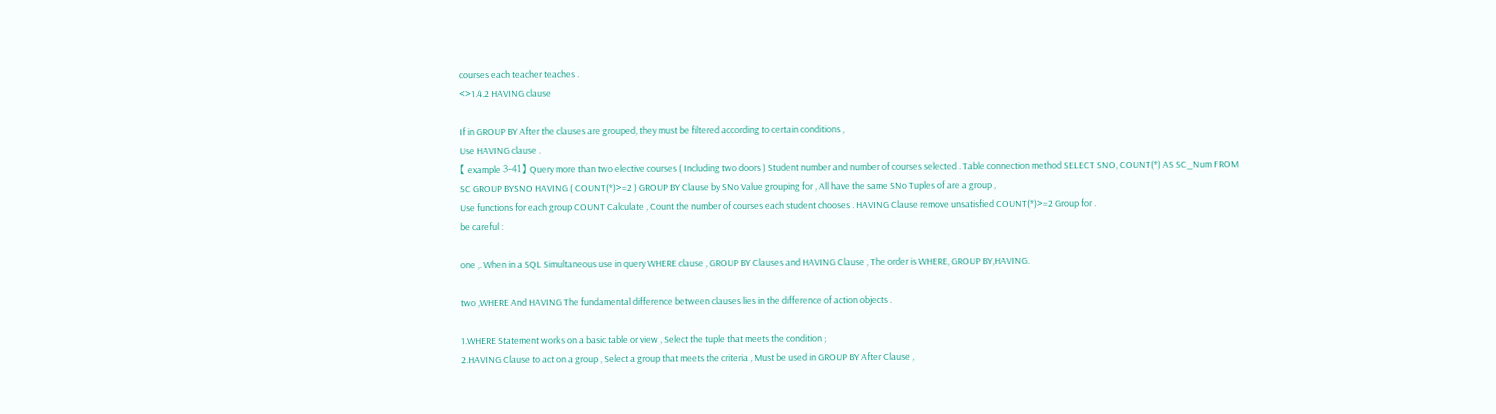courses each teacher teaches .
<>1.4.2 HAVING clause

If in GROUP BY After the clauses are grouped, they must be filtered according to certain conditions ,
Use HAVING clause .
【 example 3-41】 Query more than two elective courses ( Including two doors ) Student number and number of courses selected . Table connection method SELECT SNO, COUNT(*) AS SC_Num FROM
SC GROUP BYSNO HAVING ( COUNT(*)>=2 ) GROUP BY Clause by SNo Value grouping for , All have the same SNo Tuples of are a group ,
Use functions for each group COUNT Calculate , Count the number of courses each student chooses . HAVING Clause remove unsatisfied COUNT(*)>=2 Group for .
be careful :

one ,. When in a SQL Simultaneous use in query WHERE clause , GROUP BY Clauses and HAVING Clause , The order is WHERE, GROUP BY,HAVING.

two ,WHERE And HAVING The fundamental difference between clauses lies in the difference of action objects .

1.WHERE Statement works on a basic table or view , Select the tuple that meets the condition ;
2.HAVING Clause to act on a group , Select a group that meets the criteria , Must be used in GROUP BY After Clause ,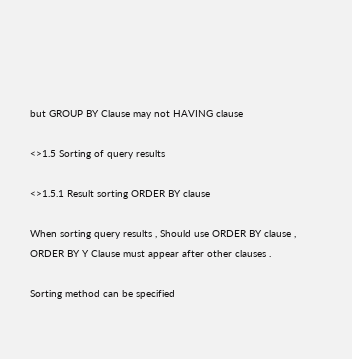but GROUP BY Clause may not HAVING clause

<>1.5 Sorting of query results

<>1.5.1 Result sorting ORDER BY clause

When sorting query results , Should use ORDER BY clause , ORDER BY Y Clause must appear after other clauses .

Sorting method can be specified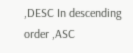,DESC In descending order ,ASC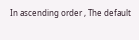In ascending order , The default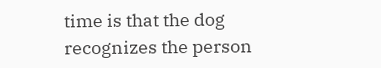time is that the dog recognizes the person